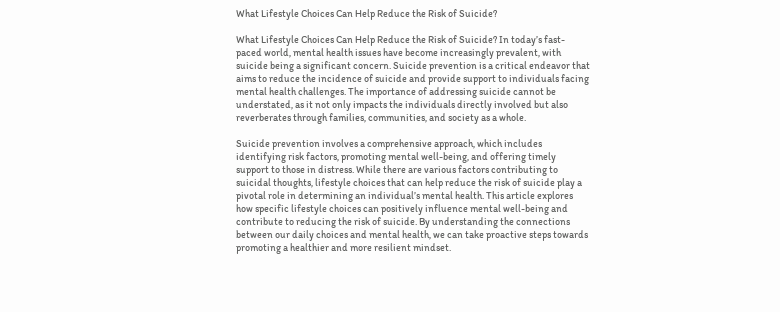What Lifestyle Choices Can Help Reduce the Risk of Suicide?

What Lifestyle Choices Can Help Reduce the Risk of Suicide? In today’s fast-paced world, mental health issues have become increasingly prevalent, with suicide being a significant concern. Suicide prevention is a critical endeavor that aims to reduce the incidence of suicide and provide support to individuals facing mental health challenges. The importance of addressing suicide cannot be understated, as it not only impacts the individuals directly involved but also reverberates through families, communities, and society as a whole.

Suicide prevention involves a comprehensive approach, which includes identifying risk factors, promoting mental well-being, and offering timely support to those in distress. While there are various factors contributing to suicidal thoughts, lifestyle choices that can help reduce the risk of suicide play a pivotal role in determining an individual’s mental health. This article explores how specific lifestyle choices can positively influence mental well-being and contribute to reducing the risk of suicide. By understanding the connections between our daily choices and mental health, we can take proactive steps towards promoting a healthier and more resilient mindset.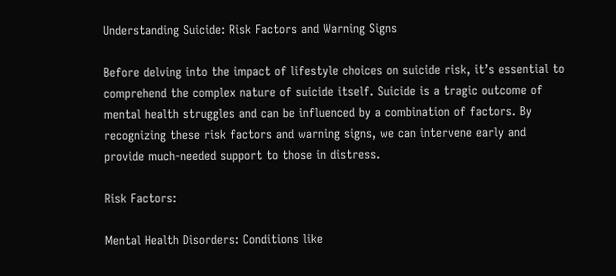Understanding Suicide: Risk Factors and Warning Signs

Before delving into the impact of lifestyle choices on suicide risk, it’s essential to comprehend the complex nature of suicide itself. Suicide is a tragic outcome of mental health struggles and can be influenced by a combination of factors. By recognizing these risk factors and warning signs, we can intervene early and provide much-needed support to those in distress.

Risk Factors:

Mental Health Disorders: Conditions like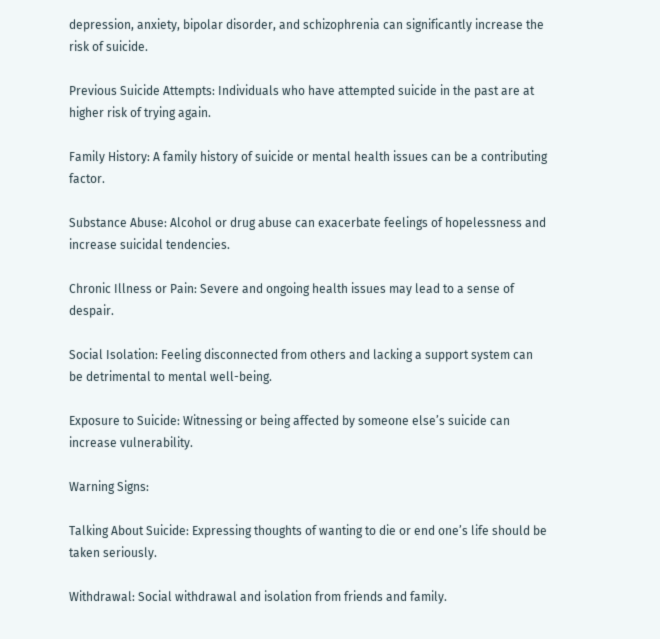depression, anxiety, bipolar disorder, and schizophrenia can significantly increase the risk of suicide.

Previous Suicide Attempts: Individuals who have attempted suicide in the past are at higher risk of trying again.

Family History: A family history of suicide or mental health issues can be a contributing factor.

Substance Abuse: Alcohol or drug abuse can exacerbate feelings of hopelessness and increase suicidal tendencies.

Chronic Illness or Pain: Severe and ongoing health issues may lead to a sense of despair.

Social Isolation: Feeling disconnected from others and lacking a support system can be detrimental to mental well-being.

Exposure to Suicide: Witnessing or being affected by someone else’s suicide can increase vulnerability.

Warning Signs:

Talking About Suicide: Expressing thoughts of wanting to die or end one’s life should be taken seriously.

Withdrawal: Social withdrawal and isolation from friends and family.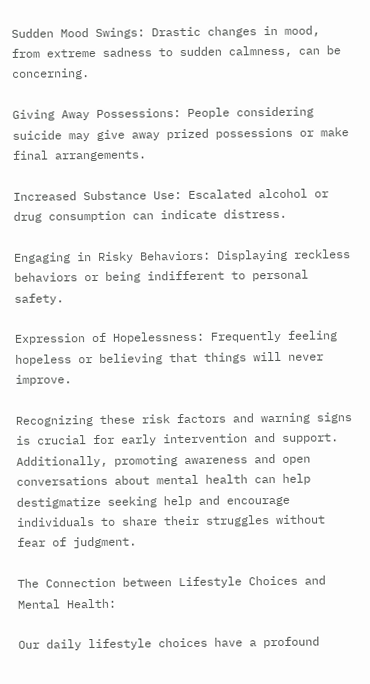Sudden Mood Swings: Drastic changes in mood, from extreme sadness to sudden calmness, can be concerning.

Giving Away Possessions: People considering suicide may give away prized possessions or make final arrangements.

Increased Substance Use: Escalated alcohol or drug consumption can indicate distress.

Engaging in Risky Behaviors: Displaying reckless behaviors or being indifferent to personal safety.

Expression of Hopelessness: Frequently feeling hopeless or believing that things will never improve.

Recognizing these risk factors and warning signs is crucial for early intervention and support. Additionally, promoting awareness and open conversations about mental health can help destigmatize seeking help and encourage individuals to share their struggles without fear of judgment.

The Connection between Lifestyle Choices and Mental Health:

Our daily lifestyle choices have a profound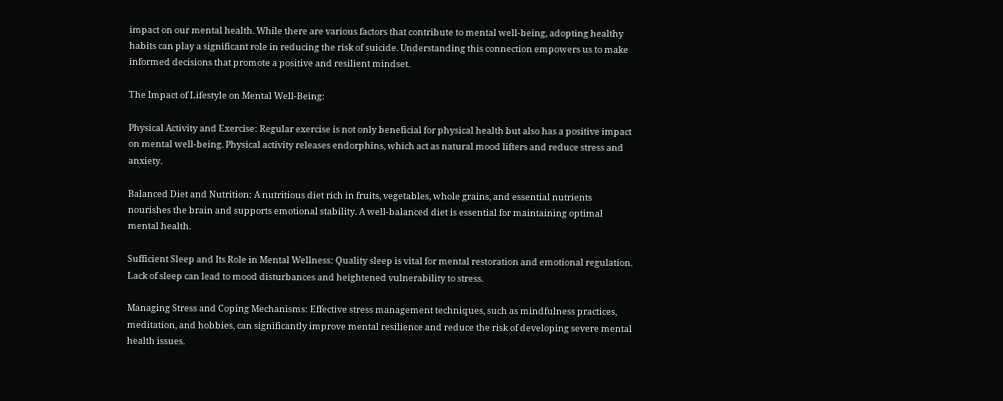impact on our mental health. While there are various factors that contribute to mental well-being, adopting healthy habits can play a significant role in reducing the risk of suicide. Understanding this connection empowers us to make informed decisions that promote a positive and resilient mindset.

The Impact of Lifestyle on Mental Well-Being:

Physical Activity and Exercise: Regular exercise is not only beneficial for physical health but also has a positive impact on mental well-being. Physical activity releases endorphins, which act as natural mood lifters and reduce stress and anxiety.

Balanced Diet and Nutrition: A nutritious diet rich in fruits, vegetables, whole grains, and essential nutrients nourishes the brain and supports emotional stability. A well-balanced diet is essential for maintaining optimal mental health.

Sufficient Sleep and Its Role in Mental Wellness: Quality sleep is vital for mental restoration and emotional regulation. Lack of sleep can lead to mood disturbances and heightened vulnerability to stress.

Managing Stress and Coping Mechanisms: Effective stress management techniques, such as mindfulness practices, meditation, and hobbies, can significantly improve mental resilience and reduce the risk of developing severe mental health issues.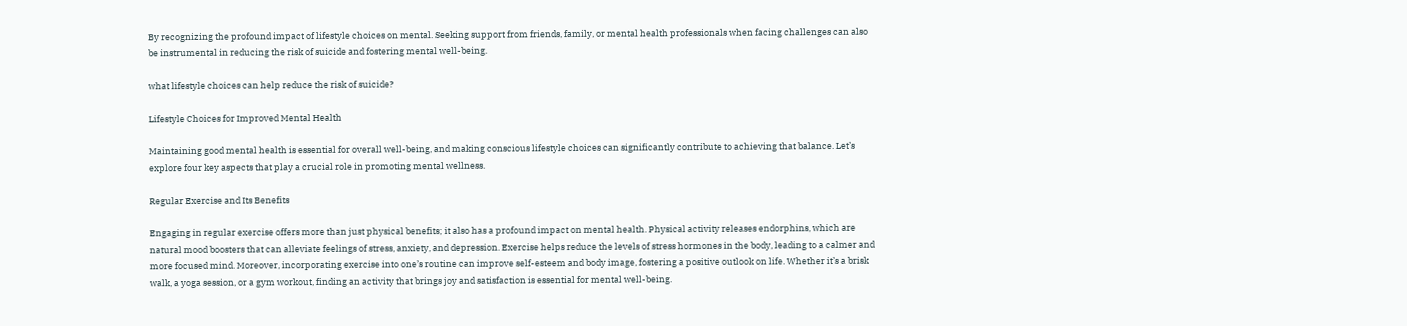By recognizing the profound impact of lifestyle choices on mental. Seeking support from friends, family, or mental health professionals when facing challenges can also be instrumental in reducing the risk of suicide and fostering mental well-being.

what lifestyle choices can help reduce the risk of suicide?

Lifestyle Choices for Improved Mental Health

Maintaining good mental health is essential for overall well-being, and making conscious lifestyle choices can significantly contribute to achieving that balance. Let’s explore four key aspects that play a crucial role in promoting mental wellness.

Regular Exercise and Its Benefits

Engaging in regular exercise offers more than just physical benefits; it also has a profound impact on mental health. Physical activity releases endorphins, which are natural mood boosters that can alleviate feelings of stress, anxiety, and depression. Exercise helps reduce the levels of stress hormones in the body, leading to a calmer and more focused mind. Moreover, incorporating exercise into one’s routine can improve self-esteem and body image, fostering a positive outlook on life. Whether it’s a brisk walk, a yoga session, or a gym workout, finding an activity that brings joy and satisfaction is essential for mental well-being.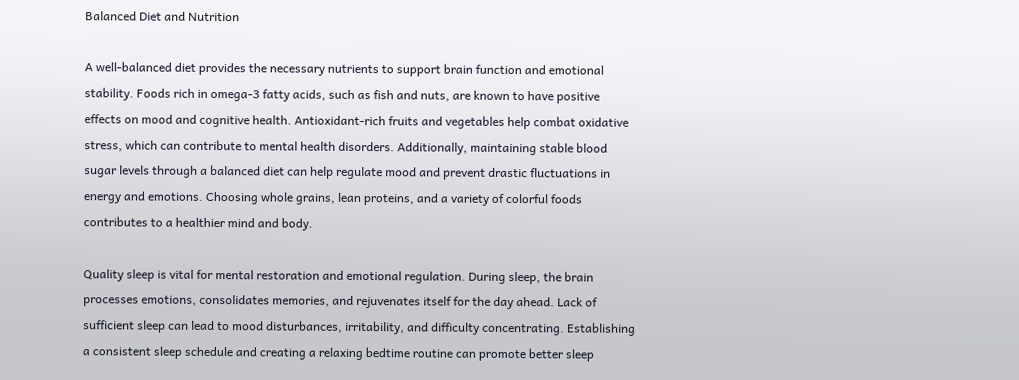Balanced Diet and Nutrition

A well-balanced diet provides the necessary nutrients to support brain function and emotional stability. Foods rich in omega-3 fatty acids, such as fish and nuts, are known to have positive effects on mood and cognitive health. Antioxidant-rich fruits and vegetables help combat oxidative stress, which can contribute to mental health disorders. Additionally, maintaining stable blood sugar levels through a balanced diet can help regulate mood and prevent drastic fluctuations in energy and emotions. Choosing whole grains, lean proteins, and a variety of colorful foods contributes to a healthier mind and body.

Quality sleep is vital for mental restoration and emotional regulation. During sleep, the brain processes emotions, consolidates memories, and rejuvenates itself for the day ahead. Lack of sufficient sleep can lead to mood disturbances, irritability, and difficulty concentrating. Establishing a consistent sleep schedule and creating a relaxing bedtime routine can promote better sleep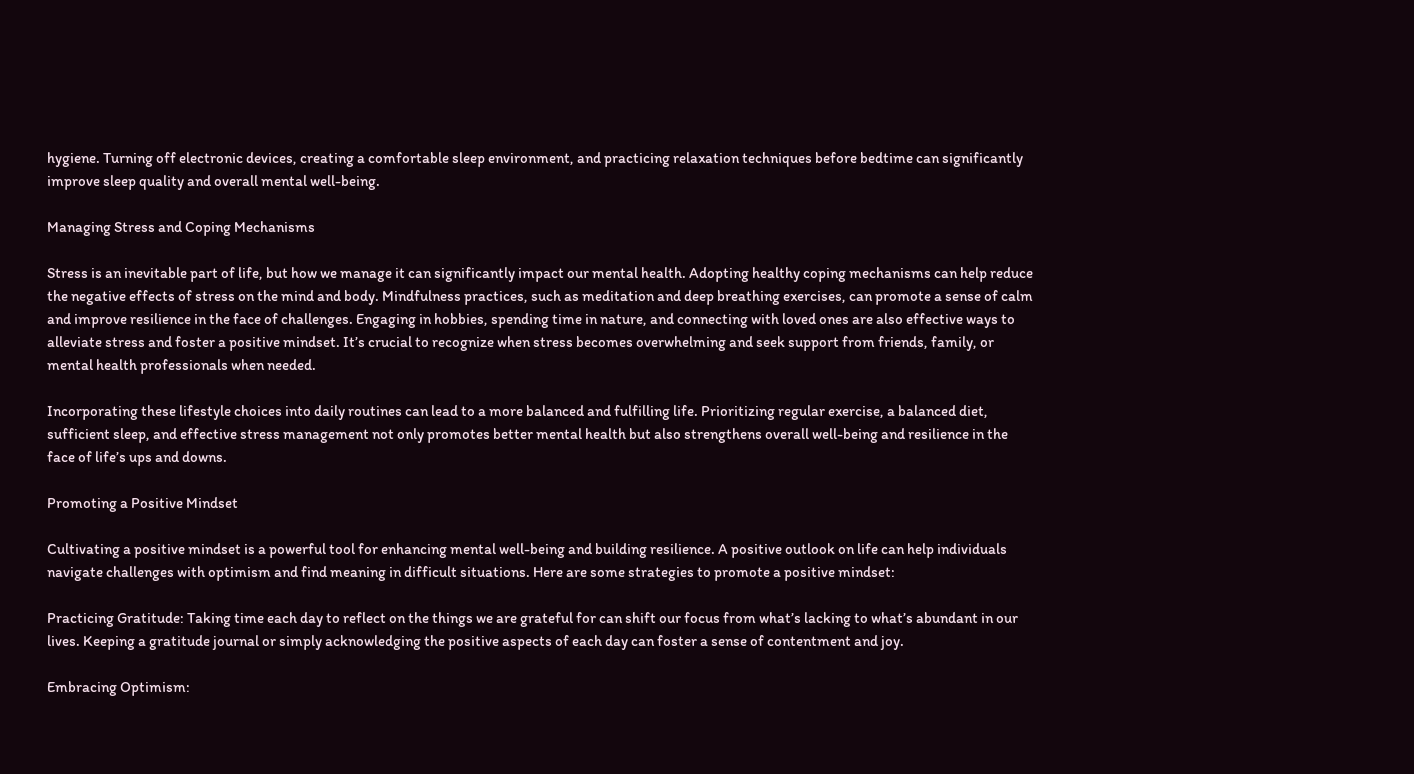hygiene. Turning off electronic devices, creating a comfortable sleep environment, and practicing relaxation techniques before bedtime can significantly improve sleep quality and overall mental well-being.

Managing Stress and Coping Mechanisms

Stress is an inevitable part of life, but how we manage it can significantly impact our mental health. Adopting healthy coping mechanisms can help reduce the negative effects of stress on the mind and body. Mindfulness practices, such as meditation and deep breathing exercises, can promote a sense of calm and improve resilience in the face of challenges. Engaging in hobbies, spending time in nature, and connecting with loved ones are also effective ways to alleviate stress and foster a positive mindset. It’s crucial to recognize when stress becomes overwhelming and seek support from friends, family, or mental health professionals when needed.

Incorporating these lifestyle choices into daily routines can lead to a more balanced and fulfilling life. Prioritizing regular exercise, a balanced diet, sufficient sleep, and effective stress management not only promotes better mental health but also strengthens overall well-being and resilience in the face of life’s ups and downs.

Promoting a Positive Mindset

Cultivating a positive mindset is a powerful tool for enhancing mental well-being and building resilience. A positive outlook on life can help individuals navigate challenges with optimism and find meaning in difficult situations. Here are some strategies to promote a positive mindset:

Practicing Gratitude: Taking time each day to reflect on the things we are grateful for can shift our focus from what’s lacking to what’s abundant in our lives. Keeping a gratitude journal or simply acknowledging the positive aspects of each day can foster a sense of contentment and joy.

Embracing Optimism: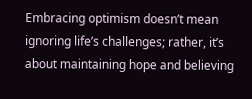Embracing optimism doesn’t mean ignoring life’s challenges; rather, it’s about maintaining hope and believing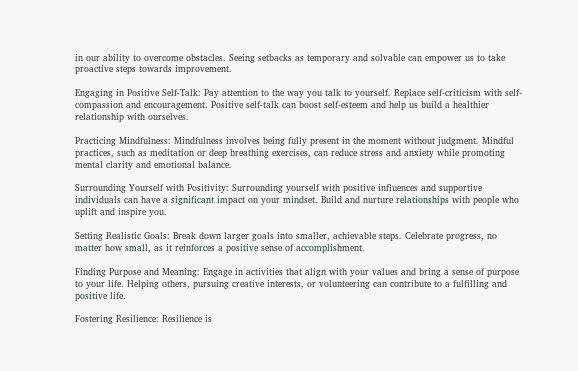in our ability to overcome obstacles. Seeing setbacks as temporary and solvable can empower us to take proactive steps towards improvement.

Engaging in Positive Self-Talk: Pay attention to the way you talk to yourself. Replace self-criticism with self-compassion and encouragement. Positive self-talk can boost self-esteem and help us build a healthier relationship with ourselves.

Practicing Mindfulness: Mindfulness involves being fully present in the moment without judgment. Mindful practices, such as meditation or deep breathing exercises, can reduce stress and anxiety while promoting mental clarity and emotional balance.

Surrounding Yourself with Positivity: Surrounding yourself with positive influences and supportive individuals can have a significant impact on your mindset. Build and nurture relationships with people who uplift and inspire you.

Setting Realistic Goals: Break down larger goals into smaller, achievable steps. Celebrate progress, no matter how small, as it reinforces a positive sense of accomplishment.

Finding Purpose and Meaning: Engage in activities that align with your values and bring a sense of purpose to your life. Helping others, pursuing creative interests, or volunteering can contribute to a fulfilling and positive life.

Fostering Resilience: Resilience is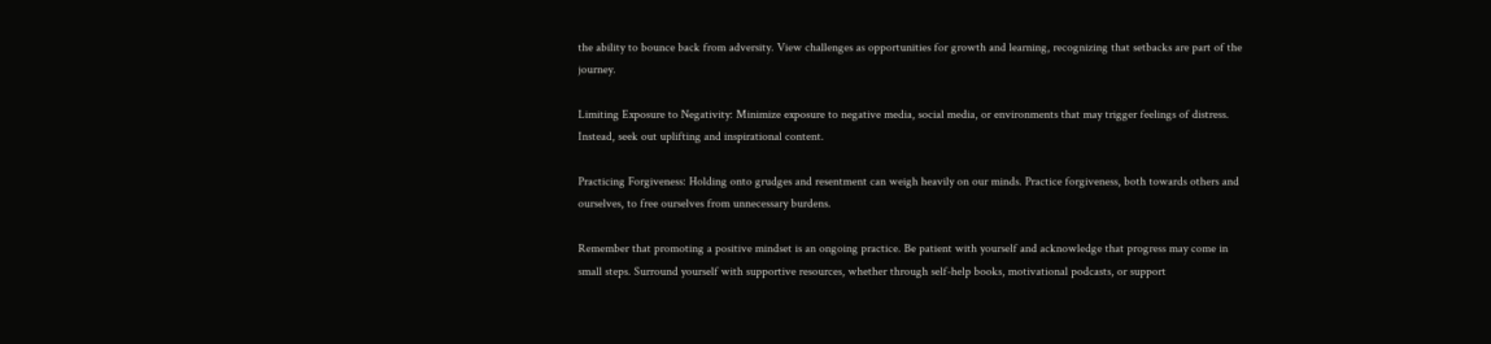the ability to bounce back from adversity. View challenges as opportunities for growth and learning, recognizing that setbacks are part of the journey.

Limiting Exposure to Negativity: Minimize exposure to negative media, social media, or environments that may trigger feelings of distress. Instead, seek out uplifting and inspirational content.

Practicing Forgiveness: Holding onto grudges and resentment can weigh heavily on our minds. Practice forgiveness, both towards others and ourselves, to free ourselves from unnecessary burdens.

Remember that promoting a positive mindset is an ongoing practice. Be patient with yourself and acknowledge that progress may come in small steps. Surround yourself with supportive resources, whether through self-help books, motivational podcasts, or support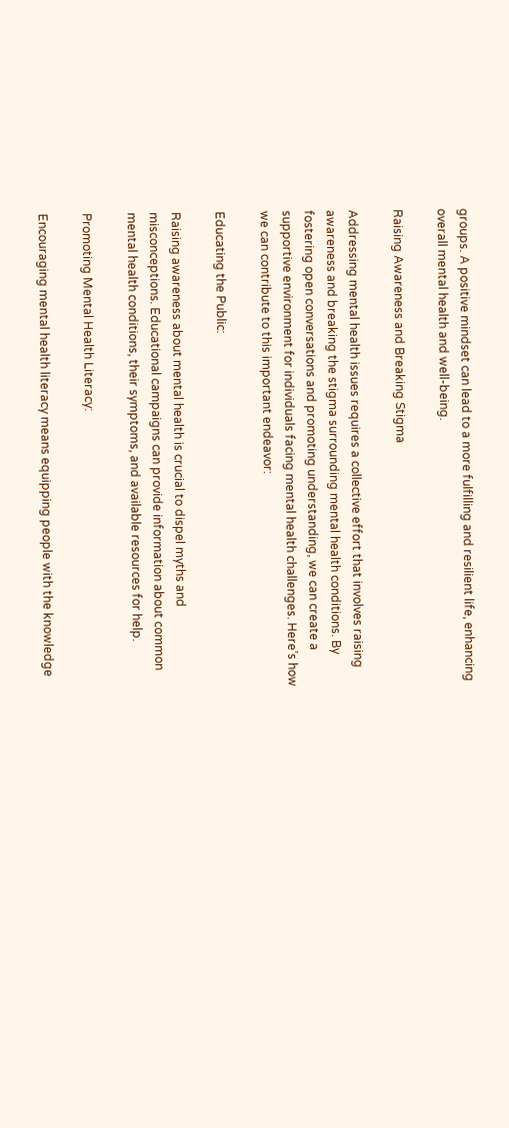groups. A positive mindset can lead to a more fulfilling and resilient life, enhancing overall mental health and well-being.

Raising Awareness and Breaking Stigma

Addressing mental health issues requires a collective effort that involves raising awareness and breaking the stigma surrounding mental health conditions. By fostering open conversations and promoting understanding, we can create a supportive environment for individuals facing mental health challenges. Here’s how we can contribute to this important endeavor:

Educating the Public:

Raising awareness about mental health is crucial to dispel myths and misconceptions. Educational campaigns can provide information about common mental health conditions, their symptoms, and available resources for help.

Promoting Mental Health Literacy:

Encouraging mental health literacy means equipping people with the knowledge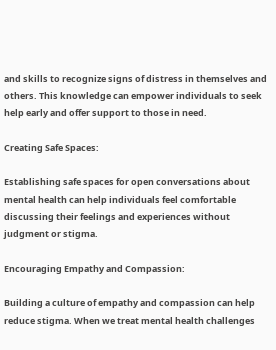and skills to recognize signs of distress in themselves and others. This knowledge can empower individuals to seek help early and offer support to those in need.

Creating Safe Spaces:

Establishing safe spaces for open conversations about mental health can help individuals feel comfortable discussing their feelings and experiences without judgment or stigma.

Encouraging Empathy and Compassion:

Building a culture of empathy and compassion can help reduce stigma. When we treat mental health challenges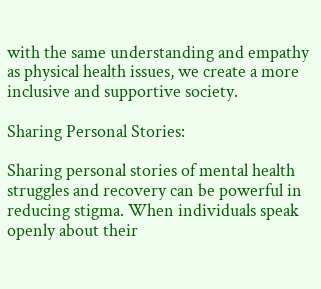with the same understanding and empathy as physical health issues, we create a more inclusive and supportive society.

Sharing Personal Stories:

Sharing personal stories of mental health struggles and recovery can be powerful in reducing stigma. When individuals speak openly about their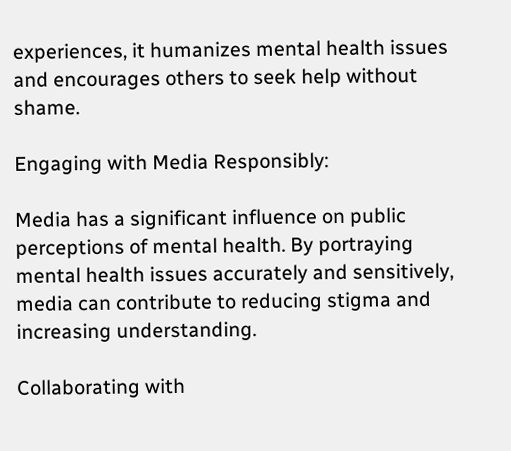experiences, it humanizes mental health issues and encourages others to seek help without shame.

Engaging with Media Responsibly:

Media has a significant influence on public perceptions of mental health. By portraying mental health issues accurately and sensitively, media can contribute to reducing stigma and increasing understanding.

Collaborating with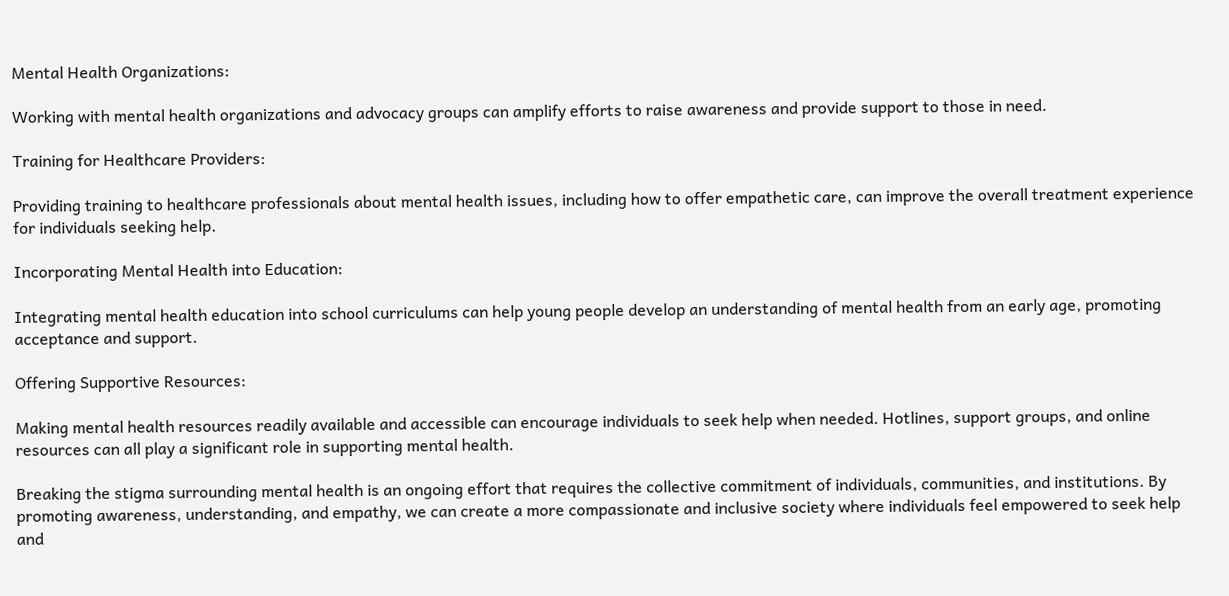Mental Health Organizations:

Working with mental health organizations and advocacy groups can amplify efforts to raise awareness and provide support to those in need.

Training for Healthcare Providers:

Providing training to healthcare professionals about mental health issues, including how to offer empathetic care, can improve the overall treatment experience for individuals seeking help.

Incorporating Mental Health into Education:

Integrating mental health education into school curriculums can help young people develop an understanding of mental health from an early age, promoting acceptance and support.

Offering Supportive Resources:

Making mental health resources readily available and accessible can encourage individuals to seek help when needed. Hotlines, support groups, and online resources can all play a significant role in supporting mental health.

Breaking the stigma surrounding mental health is an ongoing effort that requires the collective commitment of individuals, communities, and institutions. By promoting awareness, understanding, and empathy, we can create a more compassionate and inclusive society where individuals feel empowered to seek help and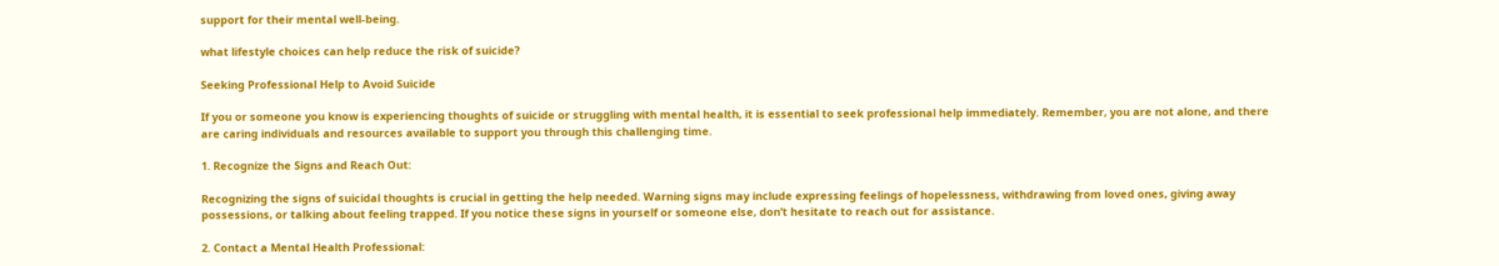support for their mental well-being.

what lifestyle choices can help reduce the risk of suicide?

Seeking Professional Help to Avoid Suicide

If you or someone you know is experiencing thoughts of suicide or struggling with mental health, it is essential to seek professional help immediately. Remember, you are not alone, and there are caring individuals and resources available to support you through this challenging time.

1. Recognize the Signs and Reach Out:

Recognizing the signs of suicidal thoughts is crucial in getting the help needed. Warning signs may include expressing feelings of hopelessness, withdrawing from loved ones, giving away possessions, or talking about feeling trapped. If you notice these signs in yourself or someone else, don’t hesitate to reach out for assistance.

2. Contact a Mental Health Professional: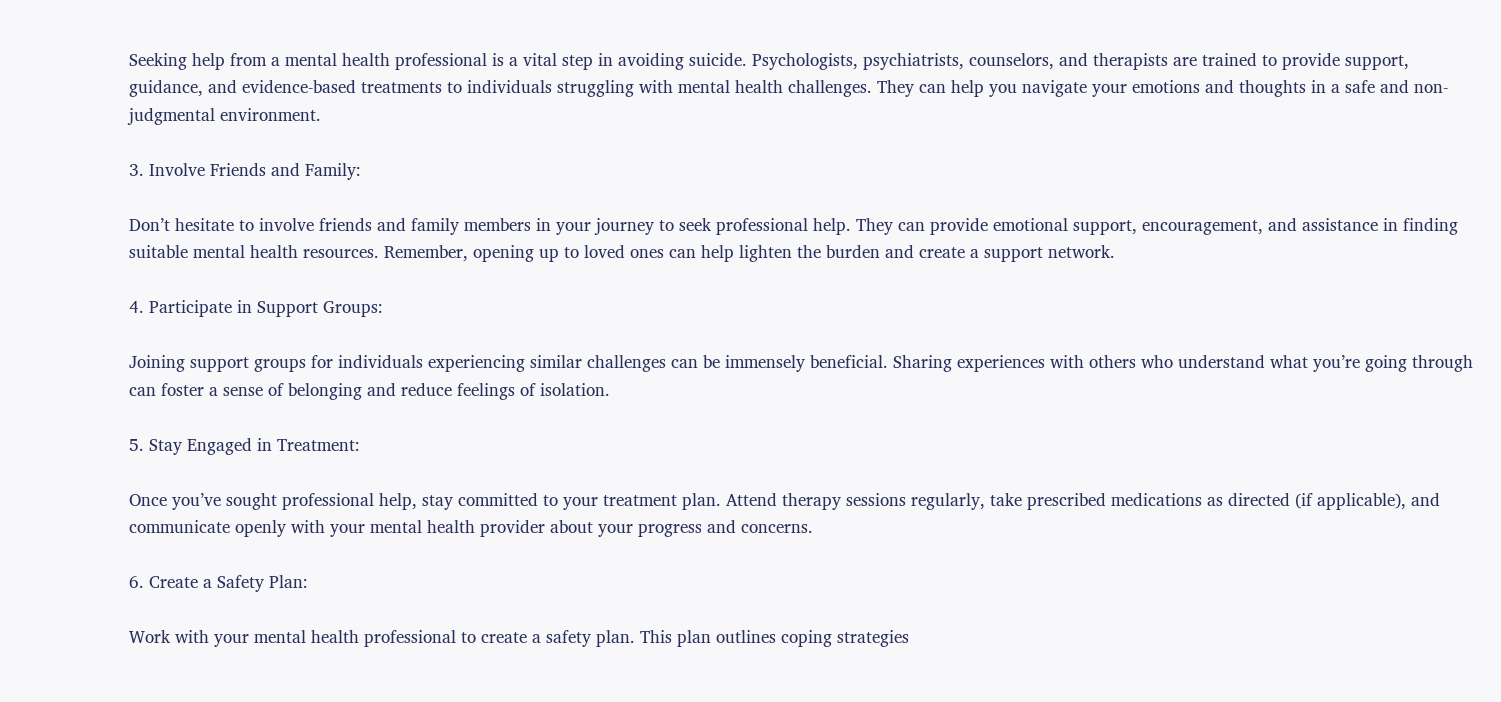Seeking help from a mental health professional is a vital step in avoiding suicide. Psychologists, psychiatrists, counselors, and therapists are trained to provide support, guidance, and evidence-based treatments to individuals struggling with mental health challenges. They can help you navigate your emotions and thoughts in a safe and non-judgmental environment.

3. Involve Friends and Family:

Don’t hesitate to involve friends and family members in your journey to seek professional help. They can provide emotional support, encouragement, and assistance in finding suitable mental health resources. Remember, opening up to loved ones can help lighten the burden and create a support network.

4. Participate in Support Groups:

Joining support groups for individuals experiencing similar challenges can be immensely beneficial. Sharing experiences with others who understand what you’re going through can foster a sense of belonging and reduce feelings of isolation.

5. Stay Engaged in Treatment:

Once you’ve sought professional help, stay committed to your treatment plan. Attend therapy sessions regularly, take prescribed medications as directed (if applicable), and communicate openly with your mental health provider about your progress and concerns.

6. Create a Safety Plan:

Work with your mental health professional to create a safety plan. This plan outlines coping strategies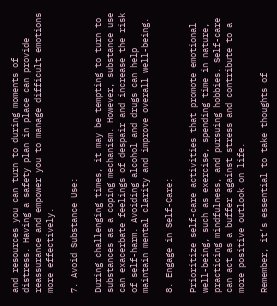and resources you can turn to during moments of distress. Having a safety plan in place can provide reassurance and empower you to manage difficult emotions more effectively.

7. Avoid Substance Use:

During challenging times, it may be tempting to turn to substances as a coping mechanism. However, substance use can exacerbate feelings of despair and increase the risk of self-harm. Avoiding alcohol and drugs can help maintain mental clarity and improve overall well-being.

8. Engage in Self-Care:

Prioritize self-care activities that promote emotional well-being, such as exercise, spending time in nature, practicing mindfulness, and pursuing hobbies. Self-care can act as a buffer against stress and contribute to a more positive outlook on life.

Remember, it’s essential to take thoughts of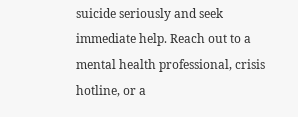suicide seriously and seek immediate help. Reach out to a mental health professional, crisis hotline, or a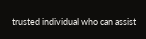trusted individual who can assist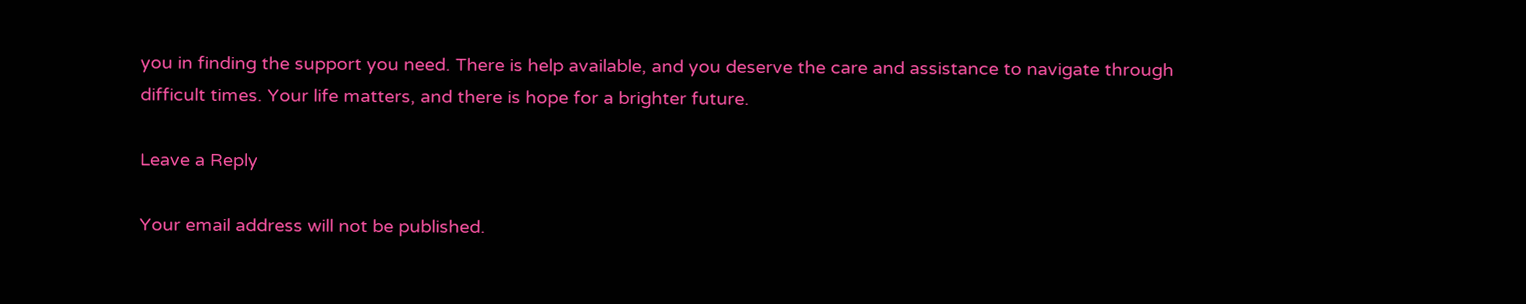you in finding the support you need. There is help available, and you deserve the care and assistance to navigate through difficult times. Your life matters, and there is hope for a brighter future.

Leave a Reply

Your email address will not be published.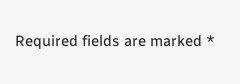Required fields are marked *